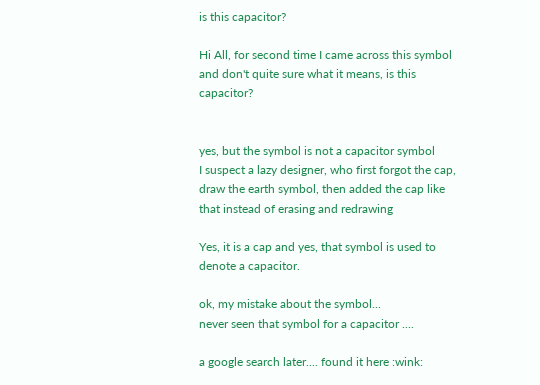is this capacitor?

Hi All, for second time I came across this symbol and don't quite sure what it means, is this capacitor?


yes, but the symbol is not a capacitor symbol
I suspect a lazy designer, who first forgot the cap, draw the earth symbol, then added the cap like that instead of erasing and redrawing

Yes, it is a cap and yes, that symbol is used to denote a capacitor.

ok, my mistake about the symbol...
never seen that symbol for a capacitor ....

a google search later.... found it here :wink: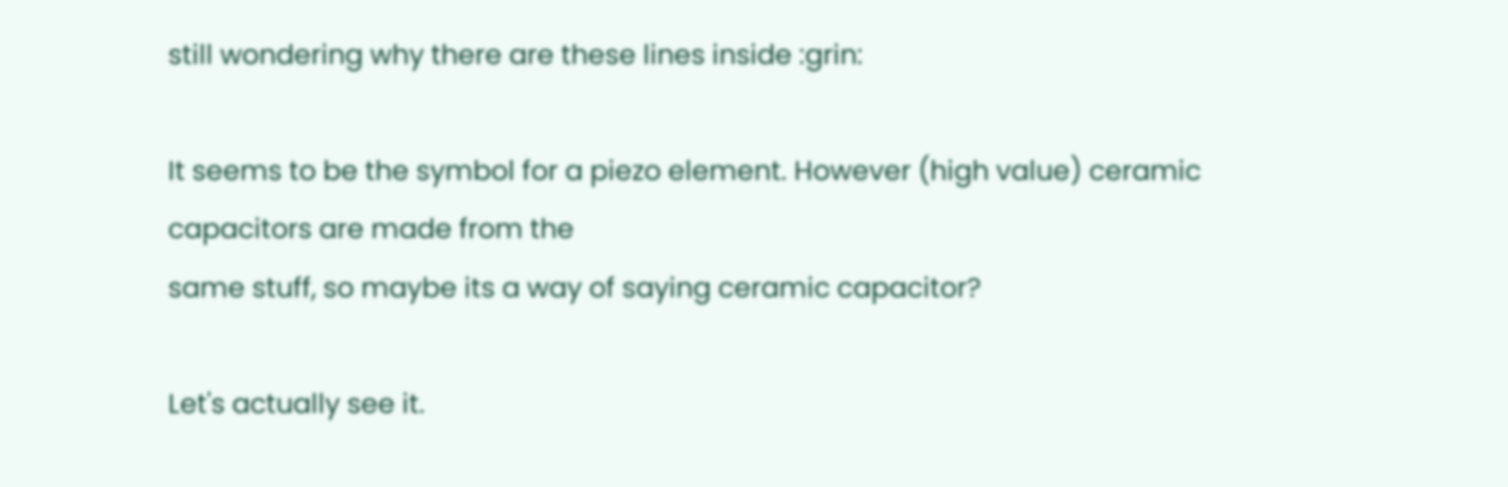still wondering why there are these lines inside :grin:

It seems to be the symbol for a piezo element. However (high value) ceramic capacitors are made from the
same stuff, so maybe its a way of saying ceramic capacitor?

Let's actually see it.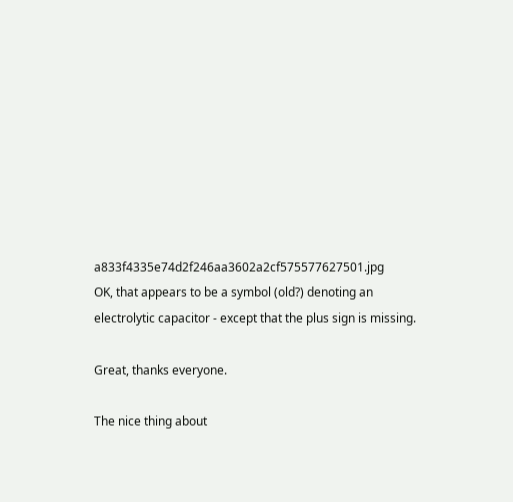a833f4335e74d2f246aa3602a2cf575577627501.jpg
OK, that appears to be a symbol (old?) denoting an electrolytic capacitor - except that the plus sign is missing.

Great, thanks everyone.

The nice thing about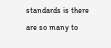standards is there are so many to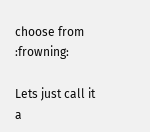choose from :frowning:

Lets just call it a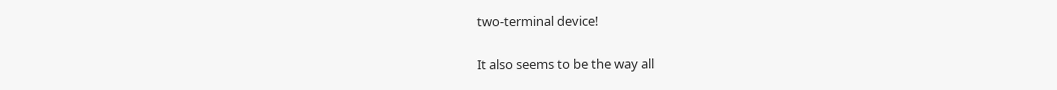two-terminal device!

It also seems to be the way all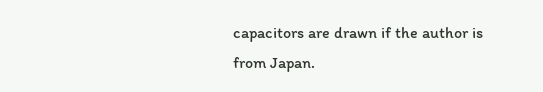capacitors are drawn if the author is from Japan.